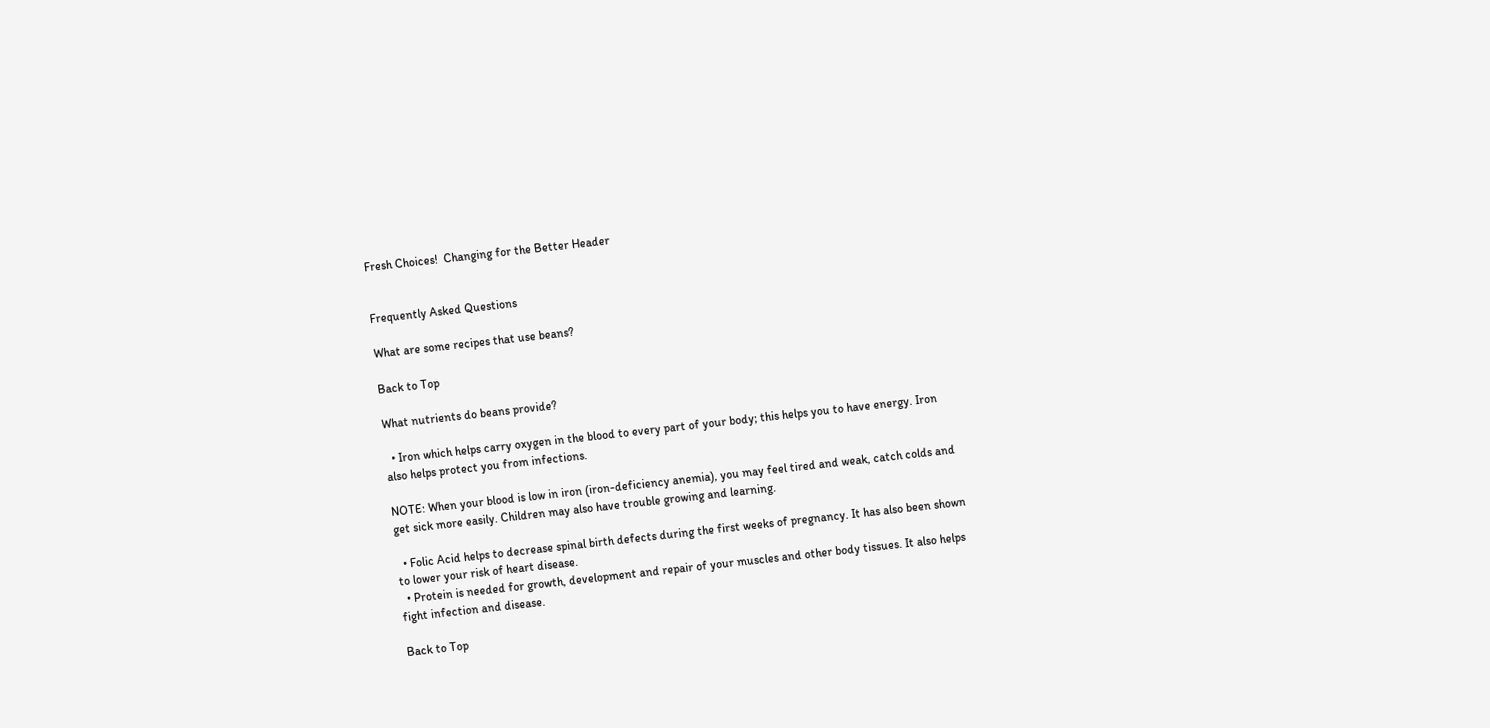Fresh Choices!  Changing for the Better Header


Frequently Asked Questions

What are some recipes that use beans?

Back to Top

What nutrients do beans provide?

  • Iron which helps carry oxygen in the blood to every part of your body; this helps you to have energy. Iron also helps protect you from infections.

NOTE: When your blood is low in iron (iron-deficiency anemia), you may feel tired and weak, catch colds and get sick more easily. Children may also have trouble growing and learning.

  • Folic Acid helps to decrease spinal birth defects during the first weeks of pregnancy. It has also been shown to lower your risk of heart disease.
  • Protein is needed for growth, development and repair of your muscles and other body tissues. It also helps fight infection and disease.

Back to Top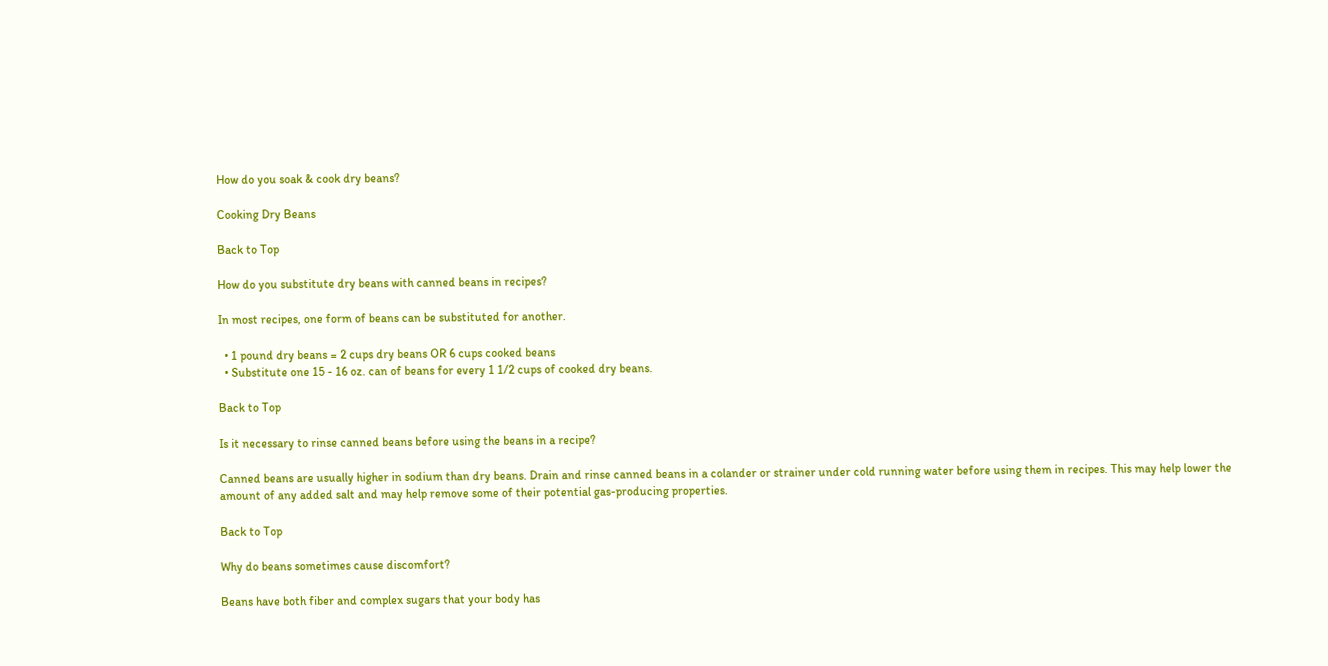How do you soak & cook dry beans?

Cooking Dry Beans

Back to Top

How do you substitute dry beans with canned beans in recipes?

In most recipes, one form of beans can be substituted for another.

  • 1 pound dry beans = 2 cups dry beans OR 6 cups cooked beans
  • Substitute one 15 - 16 oz. can of beans for every 1 1/2 cups of cooked dry beans.

Back to Top

Is it necessary to rinse canned beans before using the beans in a recipe?

Canned beans are usually higher in sodium than dry beans. Drain and rinse canned beans in a colander or strainer under cold running water before using them in recipes. This may help lower the amount of any added salt and may help remove some of their potential gas-producing properties.

Back to Top

Why do beans sometimes cause discomfort?

Beans have both fiber and complex sugars that your body has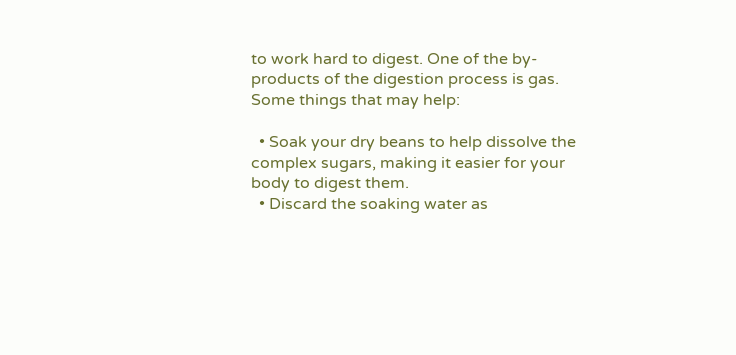to work hard to digest. One of the by-products of the digestion process is gas. Some things that may help:

  • Soak your dry beans to help dissolve the complex sugars, making it easier for your body to digest them.
  • Discard the soaking water as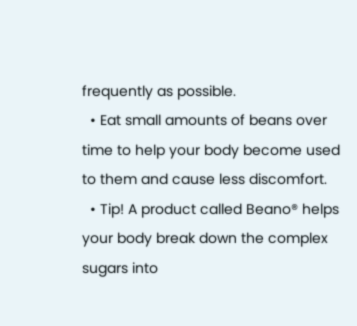frequently as possible.
  • Eat small amounts of beans over time to help your body become used to them and cause less discomfort.
  • Tip! A product called Beano® helps your body break down the complex sugars into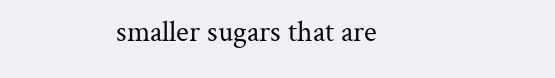smaller sugars that are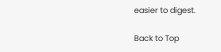easier to digest.

Back to Top